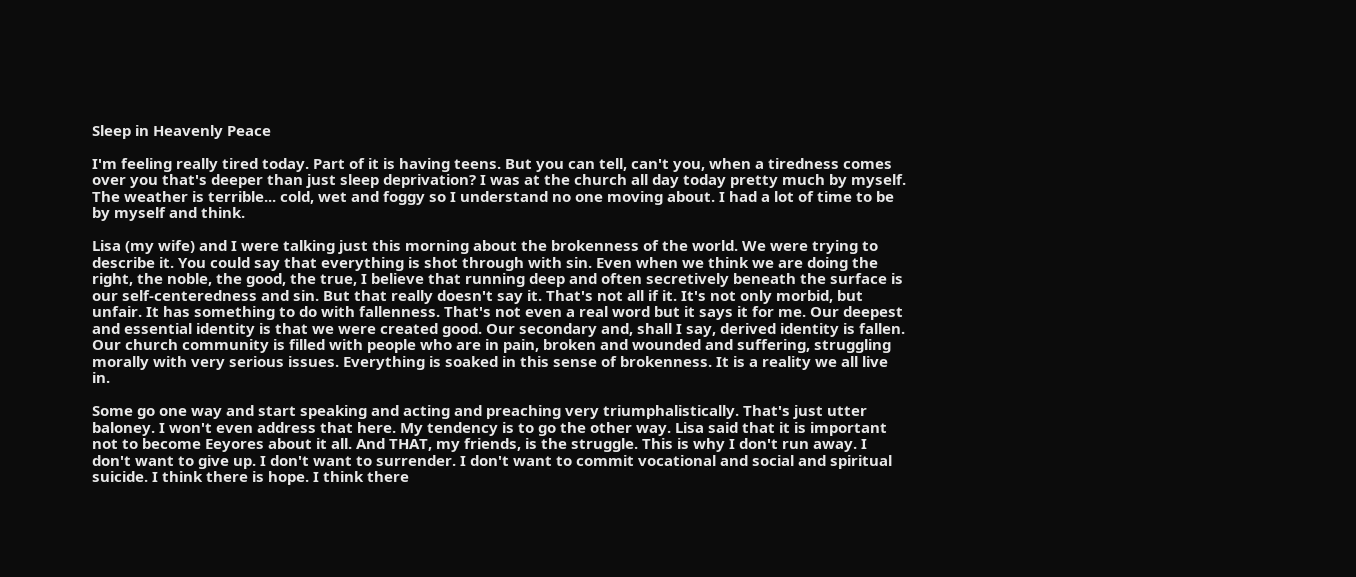Sleep in Heavenly Peace

I'm feeling really tired today. Part of it is having teens. But you can tell, can't you, when a tiredness comes over you that's deeper than just sleep deprivation? I was at the church all day today pretty much by myself. The weather is terrible... cold, wet and foggy so I understand no one moving about. I had a lot of time to be by myself and think.

Lisa (my wife) and I were talking just this morning about the brokenness of the world. We were trying to describe it. You could say that everything is shot through with sin. Even when we think we are doing the right, the noble, the good, the true, I believe that running deep and often secretively beneath the surface is our self-centeredness and sin. But that really doesn't say it. That's not all if it. It's not only morbid, but unfair. It has something to do with fallenness. That's not even a real word but it says it for me. Our deepest and essential identity is that we were created good. Our secondary and, shall I say, derived identity is fallen. Our church community is filled with people who are in pain, broken and wounded and suffering, struggling morally with very serious issues. Everything is soaked in this sense of brokenness. It is a reality we all live in.

Some go one way and start speaking and acting and preaching very triumphalistically. That's just utter baloney. I won't even address that here. My tendency is to go the other way. Lisa said that it is important not to become Eeyores about it all. And THAT, my friends, is the struggle. This is why I don't run away. I don't want to give up. I don't want to surrender. I don't want to commit vocational and social and spiritual suicide. I think there is hope. I think there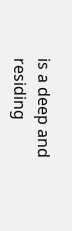is a deep and residing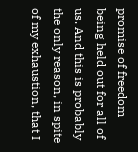promise of freedom being held out for all of us. And this is probably the only reason, in spite of my exhaustion, that I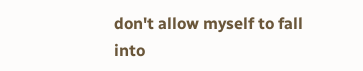don't allow myself to fall into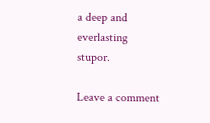a deep and everlasting stupor.

Leave a comment